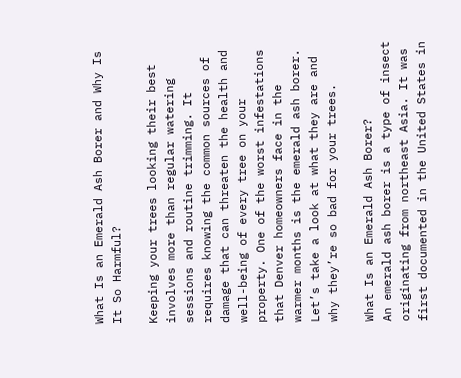What Is an Emerald Ash Borer and Why Is It So Harmful?

Keeping your trees looking their best involves more than regular watering sessions and routine trimming. It requires knowing the common sources of damage that can threaten the health and well-being of every tree on your property. One of the worst infestations that Denver homeowners face in the warmer months is the emerald ash borer. Let’s take a look at what they are and why they’re so bad for your trees.

What Is an Emerald Ash Borer?
An emerald ash borer is a type of insect originating from northeast Asia. It was first documented in the United States in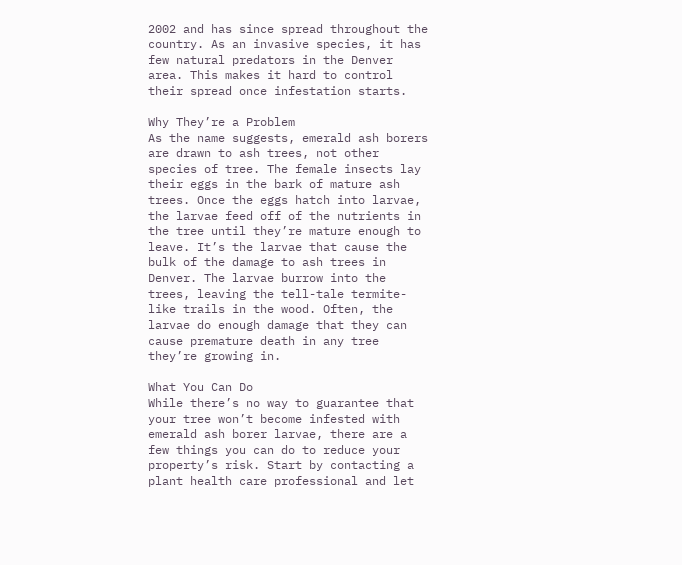2002 and has since spread throughout the country. As an invasive species, it has few natural predators in the Denver area. This makes it hard to control their spread once infestation starts.

Why They’re a Problem
As the name suggests, emerald ash borers are drawn to ash trees, not other species of tree. The female insects lay their eggs in the bark of mature ash trees. Once the eggs hatch into larvae, the larvae feed off of the nutrients in the tree until they’re mature enough to leave. It’s the larvae that cause the bulk of the damage to ash trees in Denver. The larvae burrow into the trees, leaving the tell-tale termite-like trails in the wood. Often, the larvae do enough damage that they can cause premature death in any tree they’re growing in.

What You Can Do
While there’s no way to guarantee that your tree won’t become infested with emerald ash borer larvae, there are a few things you can do to reduce your property’s risk. Start by contacting a plant health care professional and let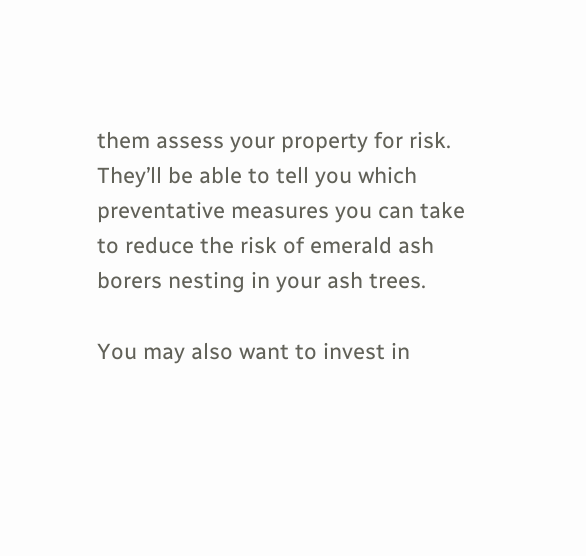them assess your property for risk. They’ll be able to tell you which preventative measures you can take to reduce the risk of emerald ash borers nesting in your ash trees.

You may also want to invest in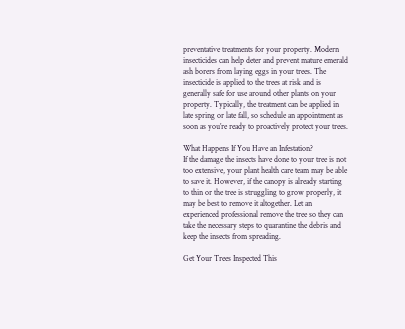preventative treatments for your property. Modern insecticides can help deter and prevent mature emerald ash borers from laying eggs in your trees. The insecticide is applied to the trees at risk and is generally safe for use around other plants on your property. Typically, the treatment can be applied in late spring or late fall, so schedule an appointment as soon as you’re ready to proactively protect your trees.

What Happens If You Have an Infestation?
If the damage the insects have done to your tree is not too extensive, your plant health care team may be able to save it. However, if the canopy is already starting to thin or the tree is struggling to grow properly, it may be best to remove it altogether. Let an experienced professional remove the tree so they can take the necessary steps to quarantine the debris and keep the insects from spreading.

Get Your Trees Inspected This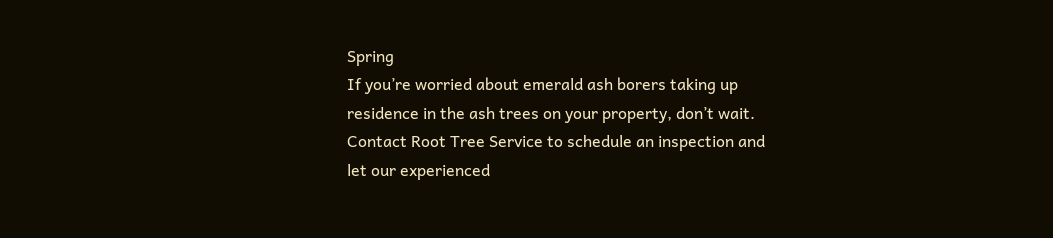Spring
If you’re worried about emerald ash borers taking up residence in the ash trees on your property, don’t wait. Contact Root Tree Service to schedule an inspection and let our experienced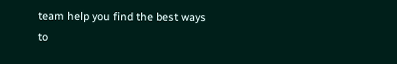team help you find the best ways to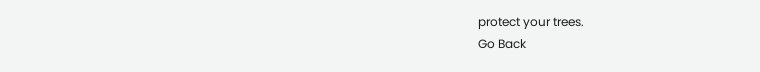protect your trees.
Go Back